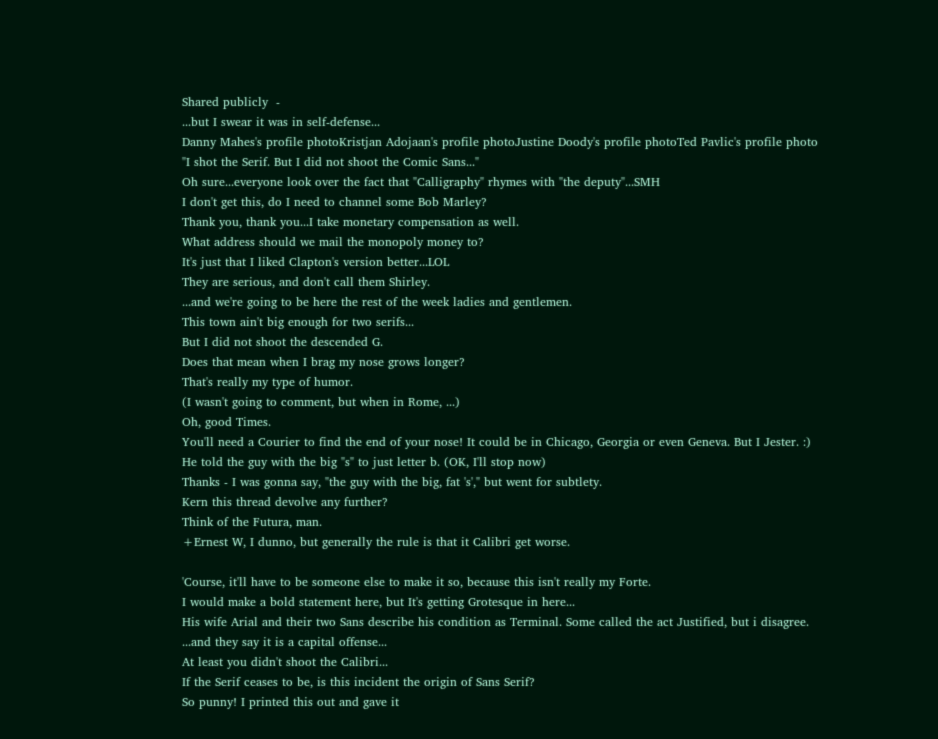Shared publicly  -
...but I swear it was in self-defense...
Danny Mahes's profile photoKristjan Adojaan's profile photoJustine Doody's profile photoTed Pavlic's profile photo
"I shot the Serif. But I did not shoot the Comic Sans..."
Oh sure...everyone look over the fact that "Calligraphy" rhymes with "the deputy"...SMH
I don't get this, do I need to channel some Bob Marley?
Thank you, thank you...I take monetary compensation as well.
What address should we mail the monopoly money to?
It's just that I liked Clapton's version better...LOL
They are serious, and don't call them Shirley.
...and we're going to be here the rest of the week ladies and gentlemen.
This town ain't big enough for two serifs...
But I did not shoot the descended G.
Does that mean when I brag my nose grows longer?
That's really my type of humor.
(I wasn't going to comment, but when in Rome, ...)
Oh, good Times.
You'll need a Courier to find the end of your nose! It could be in Chicago, Georgia or even Geneva. But I Jester. :)
He told the guy with the big "s" to just letter b. (OK, I'll stop now)
Thanks - I was gonna say, "the guy with the big, fat 's'," but went for subtlety.
Kern this thread devolve any further?
Think of the Futura, man.
+Ernest W, I dunno, but generally the rule is that it Calibri get worse.

'Course, it'll have to be someone else to make it so, because this isn't really my Forte.
I would make a bold statement here, but It's getting Grotesque in here...
His wife Arial and their two Sans describe his condition as Terminal. Some called the act Justified, but i disagree.
...and they say it is a capital offense...
At least you didn't shoot the Calibri...
If the Serif ceases to be, is this incident the origin of Sans Serif?
So punny! I printed this out and gave it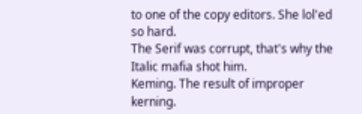to one of the copy editors. She lol'ed so hard.
The Serif was corrupt, that's why the Italic mafia shot him.
Keming. The result of improper kerning.